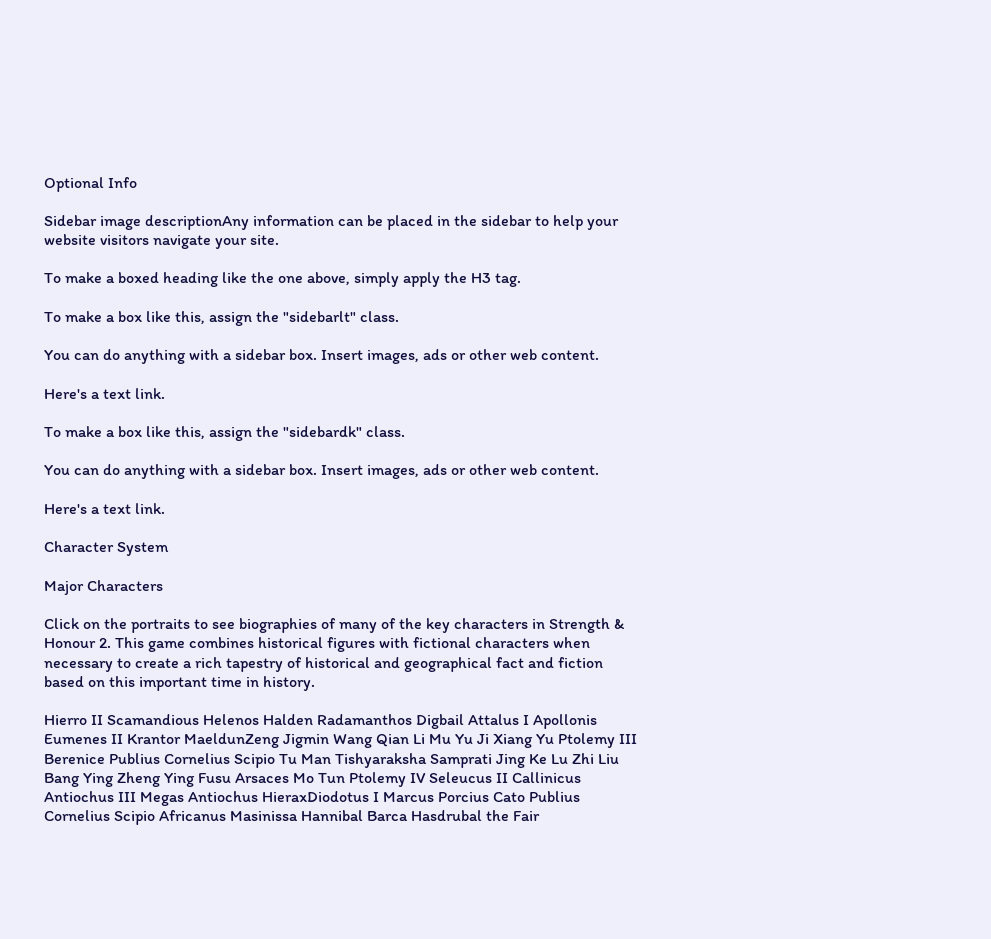Optional Info

Sidebar image descriptionAny information can be placed in the sidebar to help your website visitors navigate your site.

To make a boxed heading like the one above, simply apply the H3 tag.

To make a box like this, assign the "sidebarlt" class.

You can do anything with a sidebar box. Insert images, ads or other web content.

Here's a text link.

To make a box like this, assign the "sidebardk" class.

You can do anything with a sidebar box. Insert images, ads or other web content.

Here's a text link.

Character System

Major Characters

Click on the portraits to see biographies of many of the key characters in Strength & Honour 2. This game combines historical figures with fictional characters when necessary to create a rich tapestry of historical and geographical fact and fiction based on this important time in history.

Hierro II Scamandious Helenos Halden Radamanthos Digbail Attalus I Apollonis Eumenes II Krantor MaeldunZeng Jigmin Wang Qian Li Mu Yu Ji Xiang Yu Ptolemy III Berenice Publius Cornelius Scipio Tu Man Tishyaraksha Samprati Jing Ke Lu Zhi Liu Bang Ying Zheng Ying Fusu Arsaces Mo Tun Ptolemy IV Seleucus II Callinicus Antiochus III Megas Antiochus HieraxDiodotus I Marcus Porcius Cato Publius Cornelius Scipio Africanus Masinissa Hannibal Barca Hasdrubal the Fair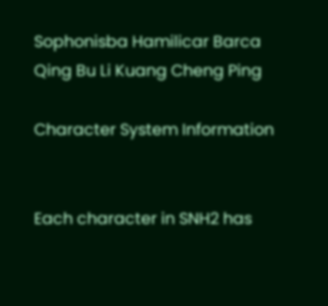Sophonisba Hamilicar Barca Qing Bu Li Kuang Cheng Ping

Character System Information


Each character in SNH2 has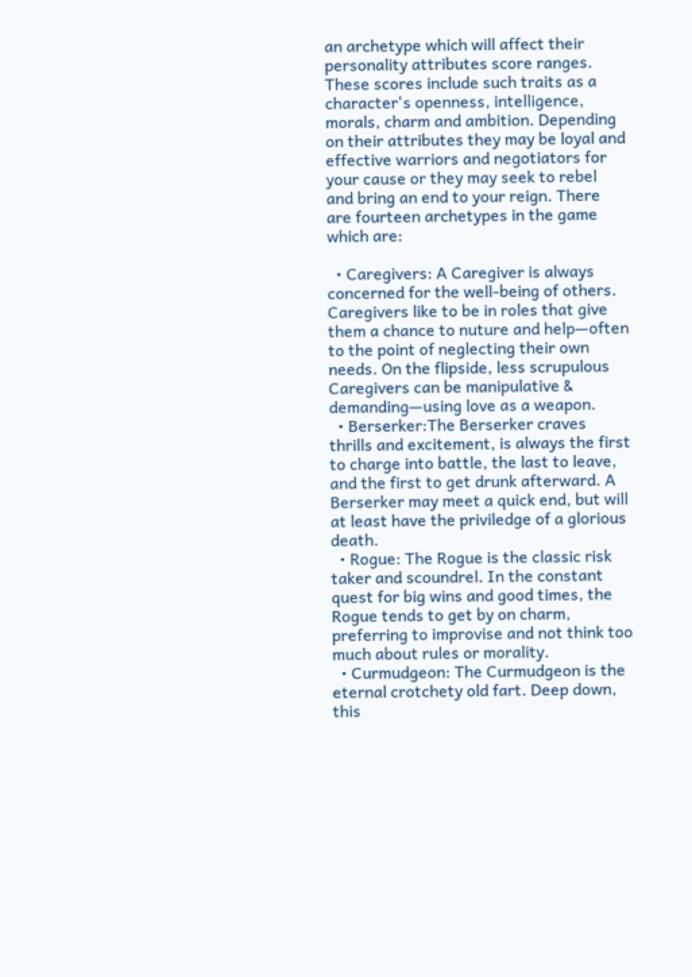an archetype which will affect their personality attributes score ranges. These scores include such traits as a character's openness, intelligence, morals, charm and ambition. Depending on their attributes they may be loyal and effective warriors and negotiators for your cause or they may seek to rebel and bring an end to your reign. There are fourteen archetypes in the game which are:

  • Caregivers: A Caregiver is always concerned for the well-being of others. Caregivers like to be in roles that give them a chance to nuture and help—often to the point of neglecting their own needs. On the flipside, less scrupulous Caregivers can be manipulative & demanding—using love as a weapon.
  • Berserker:The Berserker craves thrills and excitement, is always the first to charge into battle, the last to leave, and the first to get drunk afterward. A Berserker may meet a quick end, but will at least have the priviledge of a glorious death.
  • Rogue: The Rogue is the classic risk taker and scoundrel. In the constant quest for big wins and good times, the Rogue tends to get by on charm, preferring to improvise and not think too much about rules or morality.
  • Curmudgeon: The Curmudgeon is the eternal crotchety old fart. Deep down, this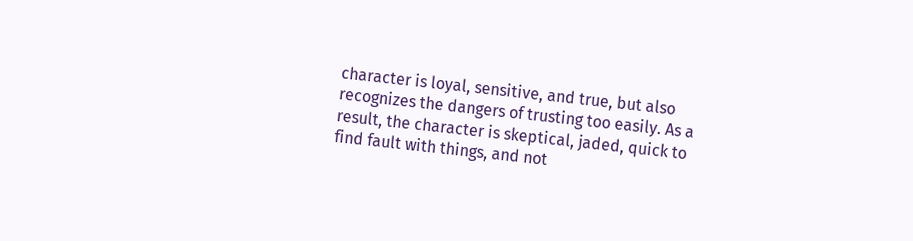character is loyal, sensitive, and true, but also recognizes the dangers of trusting too easily. As a result, the character is skeptical, jaded, quick to find fault with things, and not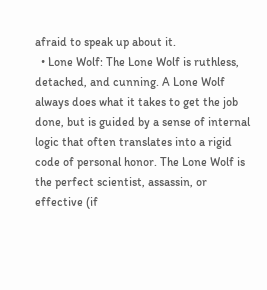afraid to speak up about it.
  • Lone Wolf: The Lone Wolf is ruthless, detached, and cunning. A Lone Wolf always does what it takes to get the job done, but is guided by a sense of internal logic that often translates into a rigid code of personal honor. The Lone Wolf is the perfect scientist, assassin, or effective (if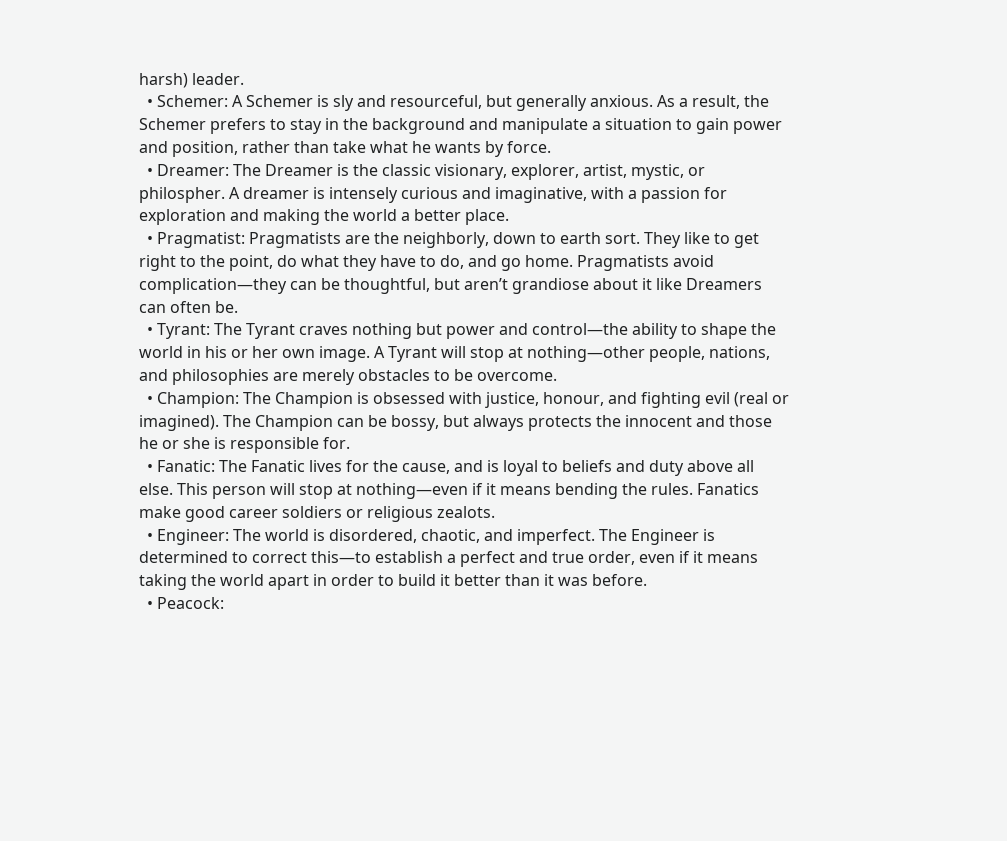harsh) leader.
  • Schemer: A Schemer is sly and resourceful, but generally anxious. As a result, the Schemer prefers to stay in the background and manipulate a situation to gain power and position, rather than take what he wants by force.
  • Dreamer: The Dreamer is the classic visionary, explorer, artist, mystic, or philospher. A dreamer is intensely curious and imaginative, with a passion for exploration and making the world a better place.
  • Pragmatist: Pragmatists are the neighborly, down to earth sort. They like to get right to the point, do what they have to do, and go home. Pragmatists avoid complication—they can be thoughtful, but aren’t grandiose about it like Dreamers can often be.
  • Tyrant: The Tyrant craves nothing but power and control—the ability to shape the world in his or her own image. A Tyrant will stop at nothing—other people, nations, and philosophies are merely obstacles to be overcome.
  • Champion: The Champion is obsessed with justice, honour, and fighting evil (real or imagined). The Champion can be bossy, but always protects the innocent and those he or she is responsible for.
  • Fanatic: The Fanatic lives for the cause, and is loyal to beliefs and duty above all else. This person will stop at nothing—even if it means bending the rules. Fanatics make good career soldiers or religious zealots.
  • Engineer: The world is disordered, chaotic, and imperfect. The Engineer is determined to correct this—to establish a perfect and true order, even if it means taking the world apart in order to build it better than it was before.
  • Peacock: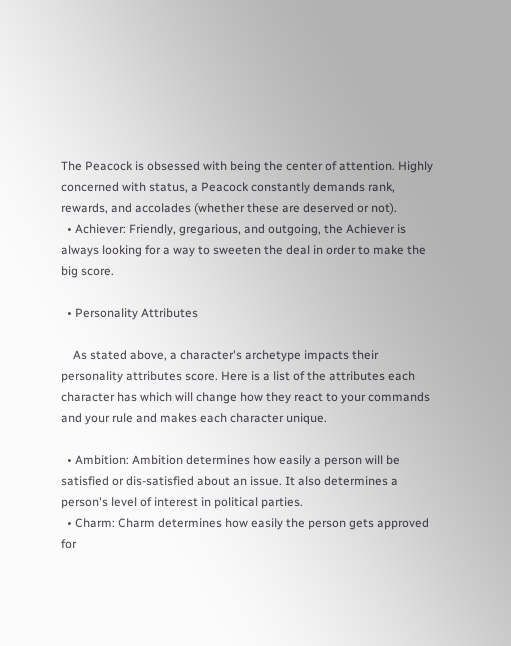The Peacock is obsessed with being the center of attention. Highly concerned with status, a Peacock constantly demands rank, rewards, and accolades (whether these are deserved or not).
  • Achiever: Friendly, gregarious, and outgoing, the Achiever is always looking for a way to sweeten the deal in order to make the big score.

  • Personality Attributes

    As stated above, a character's archetype impacts their personality attributes score. Here is a list of the attributes each character has which will change how they react to your commands and your rule and makes each character unique.

  • Ambition: Ambition determines how easily a person will be satisfied or dis-satisfied about an issue. It also determines a person's level of interest in political parties.
  • Charm: Charm determines how easily the person gets approved for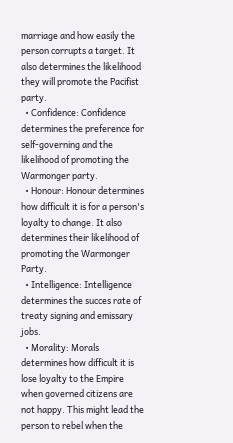marriage and how easily the person corrupts a target. It also determines the likelihood they will promote the Pacifist party.
  • Confidence: Confidence determines the preference for self-governing and the likelihood of promoting the Warmonger party.
  • Honour: Honour determines how difficult it is for a person's loyalty to change. It also determines their likelihood of promoting the Warmonger Party.
  • Intelligence: Intelligence determines the succes rate of treaty signing and emissary jobs.
  • Morality: Morals determines how difficult it is lose loyalty to the Empire when governed citizens are not happy. This might lead the person to rebel when the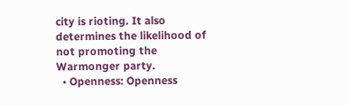city is rioting. It also determines the likelihood of not promoting the Warmonger party.
  • Openness: Openness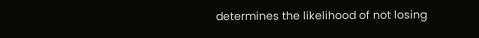determines the likelihood of not losing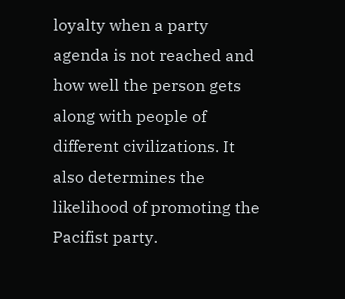loyalty when a party agenda is not reached and how well the person gets along with people of different civilizations. It also determines the likelihood of promoting the Pacifist party.